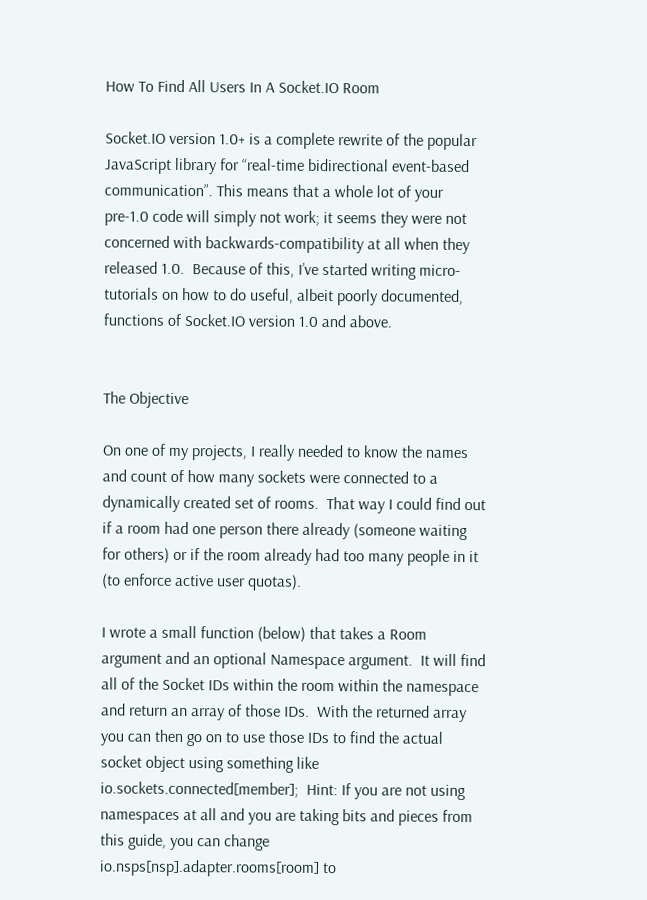How To Find All Users In A Socket.IO Room

Socket.IO version 1.0+ is a complete rewrite of the popular JavaScript library for “real-time bidirectional event-based communication”. This means that a whole lot of your pre-1.0 code will simply not work; it seems they were not concerned with backwards-compatibility at all when they released 1.0.  Because of this, I’ve started writing micro-tutorials on how to do useful, albeit poorly documented, functions of Socket.IO version 1.0 and above.


The Objective

On one of my projects, I really needed to know the names and count of how many sockets were connected to a dynamically created set of rooms.  That way I could find out if a room had one person there already (someone waiting for others) or if the room already had too many people in it (to enforce active user quotas).

I wrote a small function (below) that takes a Room argument and an optional Namespace argument.  It will find all of the Socket IDs within the room within the namespace and return an array of those IDs.  With the returned array you can then go on to use those IDs to find the actual socket object using something like io.sockets.connected[member];  Hint: If you are not using namespaces at all and you are taking bits and pieces from this guide, you can change io.nsps[nsp].adapter.rooms[room] to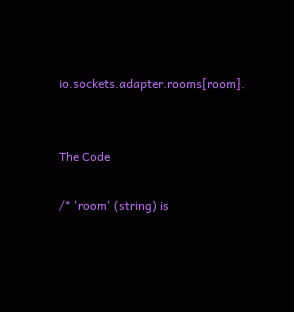io.sockets.adapter.rooms[room].


The Code

/* 'room' (string) is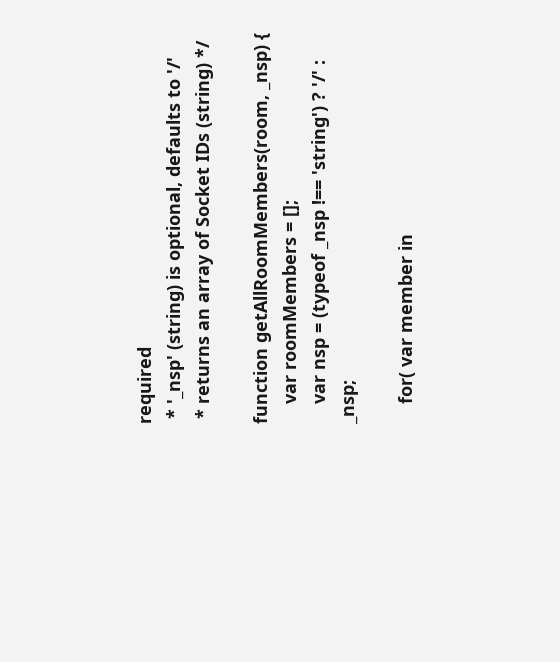required
 * '_nsp' (string) is optional, defaults to '/'
 * returns an array of Socket IDs (string) */

function getAllRoomMembers(room, _nsp) {
    var roomMembers = [];
    var nsp = (typeof _nsp !== 'string') ? '/' : _nsp;

    for( var member in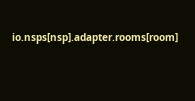io.nsps[nsp].adapter.rooms[room]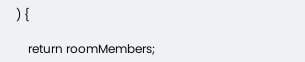) {

    return roomMembers;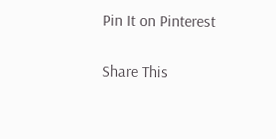Pin It on Pinterest

Share This